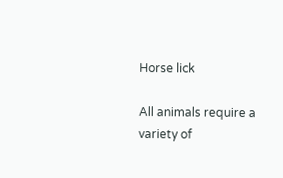Horse lick

All animals require a variety of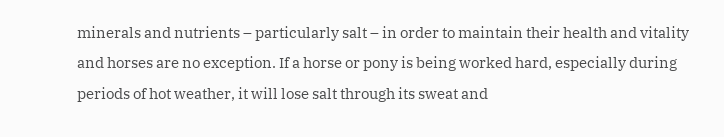minerals and nutrients – particularly salt – in order to maintain their health and vitality and horses are no exception. If a horse or pony is being worked hard, especially during periods of hot weather, it will lose salt through its sweat and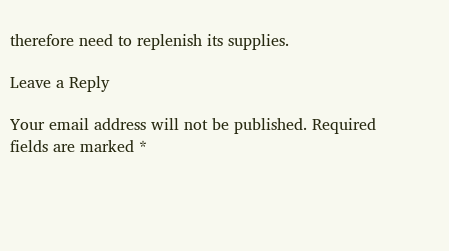therefore need to replenish its supplies.

Leave a Reply

Your email address will not be published. Required fields are marked *